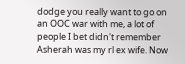dodge you really want to go on an OOC war with me, a lot of people I bet didn't remember Asherah was my rl ex wife. Now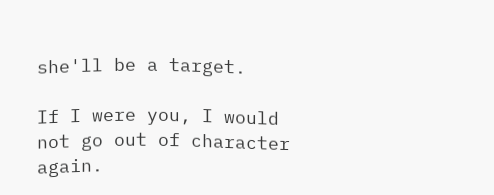she'll be a target.

If I were you, I would not go out of character again.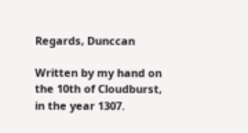Regards, Dunccan

Written by my hand on the 10th of Cloudburst, in the year 1307.